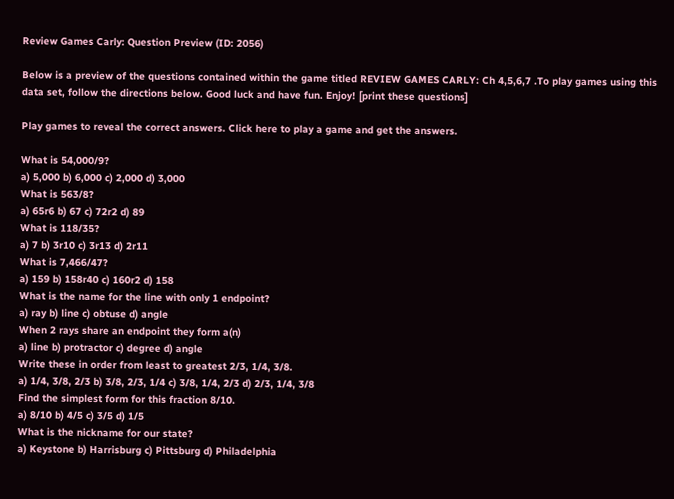Review Games Carly: Question Preview (ID: 2056)

Below is a preview of the questions contained within the game titled REVIEW GAMES CARLY: Ch 4,5,6,7 .To play games using this data set, follow the directions below. Good luck and have fun. Enjoy! [print these questions]

Play games to reveal the correct answers. Click here to play a game and get the answers.

What is 54,000/9?
a) 5,000 b) 6,000 c) 2,000 d) 3,000
What is 563/8?
a) 65r6 b) 67 c) 72r2 d) 89
What is 118/35?
a) 7 b) 3r10 c) 3r13 d) 2r11
What is 7,466/47?
a) 159 b) 158r40 c) 160r2 d) 158
What is the name for the line with only 1 endpoint?
a) ray b) line c) obtuse d) angle
When 2 rays share an endpoint they form a(n)
a) line b) protractor c) degree d) angle
Write these in order from least to greatest 2/3, 1/4, 3/8.
a) 1/4, 3/8, 2/3 b) 3/8, 2/3, 1/4 c) 3/8, 1/4, 2/3 d) 2/3, 1/4, 3/8
Find the simplest form for this fraction 8/10.
a) 8/10 b) 4/5 c) 3/5 d) 1/5
What is the nickname for our state?
a) Keystone b) Harrisburg c) Pittsburg d) Philadelphia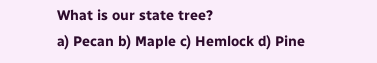What is our state tree?
a) Pecan b) Maple c) Hemlock d) Pine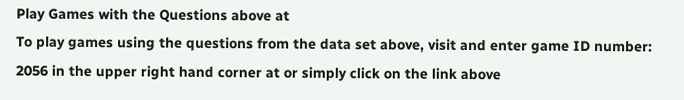Play Games with the Questions above at
To play games using the questions from the data set above, visit and enter game ID number: 2056 in the upper right hand corner at or simply click on the link above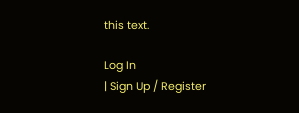this text.

Log In
| Sign Up / Register